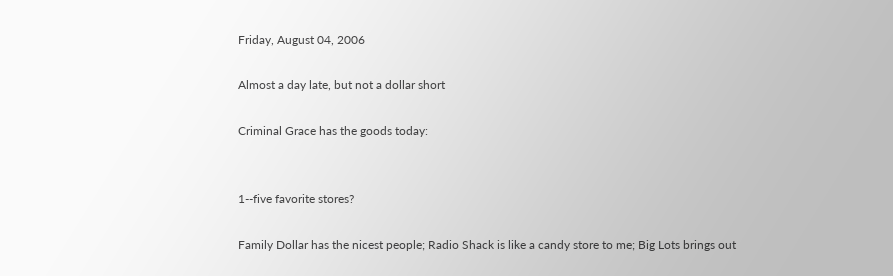Friday, August 04, 2006

Almost a day late, but not a dollar short

Criminal Grace has the goods today:


1--five favorite stores?

Family Dollar has the nicest people; Radio Shack is like a candy store to me; Big Lots brings out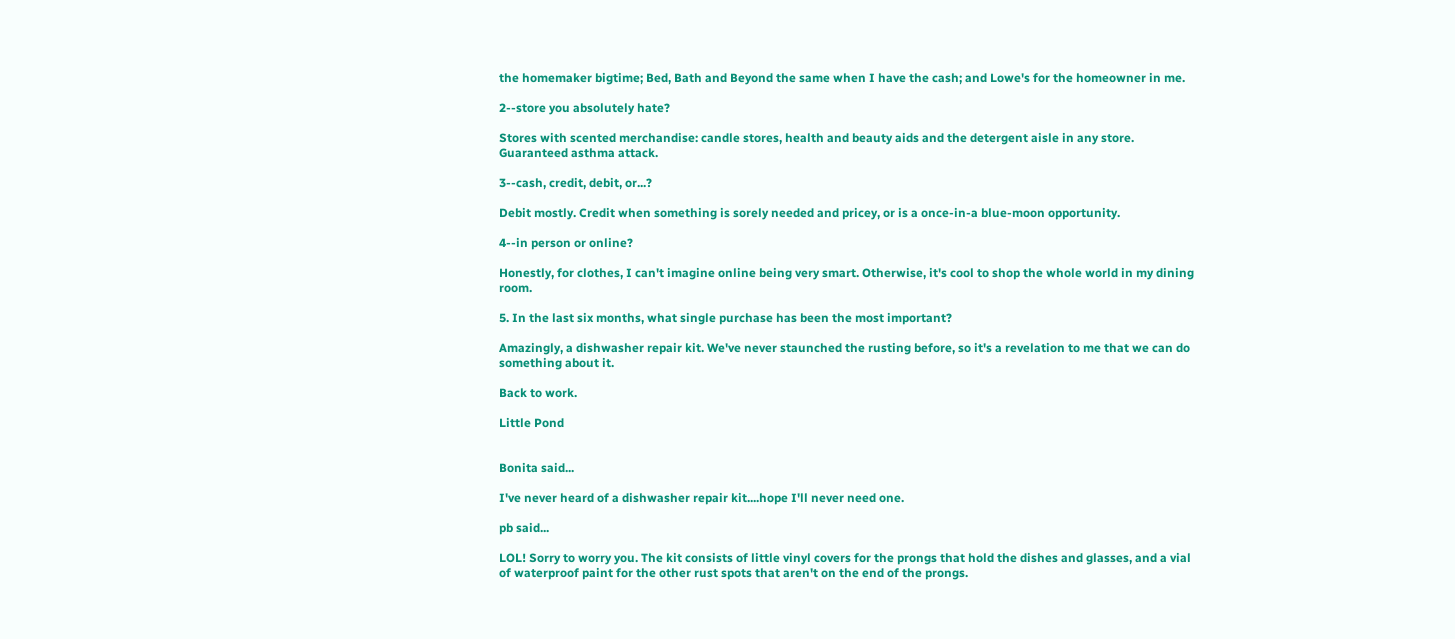the homemaker bigtime; Bed, Bath and Beyond the same when I have the cash; and Lowe's for the homeowner in me.

2--store you absolutely hate?

Stores with scented merchandise: candle stores, health and beauty aids and the detergent aisle in any store. Guaranteed asthma attack.

3--cash, credit, debit, or...?

Debit mostly. Credit when something is sorely needed and pricey, or is a once-in-a blue-moon opportunity.

4--in person or online?

Honestly, for clothes, I can't imagine online being very smart. Otherwise, it's cool to shop the whole world in my dining room.

5. In the last six months, what single purchase has been the most important?

Amazingly, a dishwasher repair kit. We've never staunched the rusting before, so it's a revelation to me that we can do something about it.

Back to work.

Little Pond


Bonita said...

I've never heard of a dishwasher repair kit....hope I'll never need one.

pb said...

LOL! Sorry to worry you. The kit consists of little vinyl covers for the prongs that hold the dishes and glasses, and a vial of waterproof paint for the other rust spots that aren't on the end of the prongs.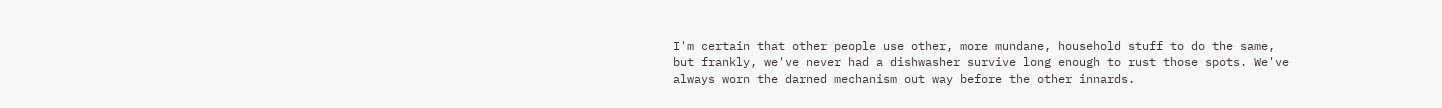I'm certain that other people use other, more mundane, household stuff to do the same, but frankly, we've never had a dishwasher survive long enough to rust those spots. We've always worn the darned mechanism out way before the other innards.